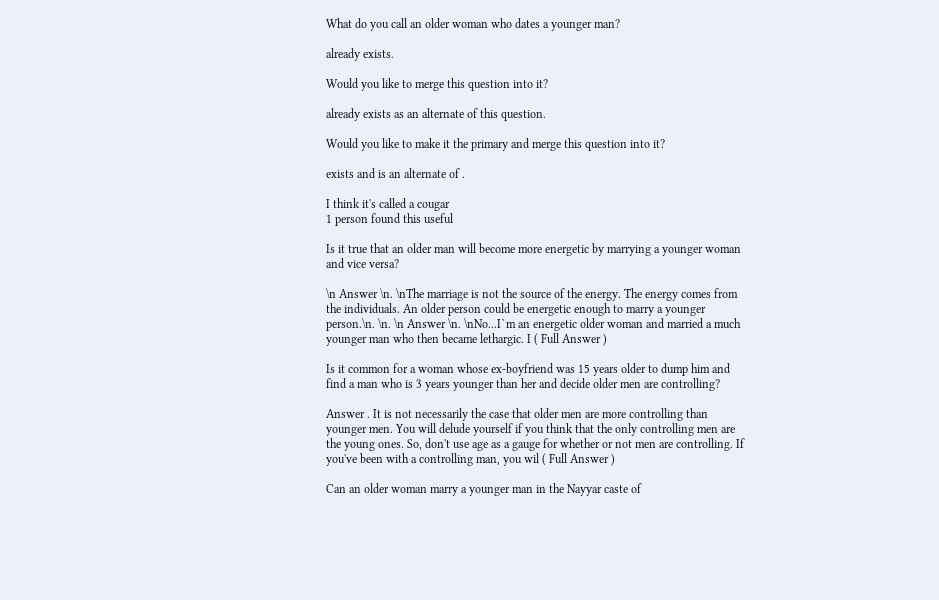What do you call an older woman who dates a younger man?

already exists.

Would you like to merge this question into it?

already exists as an alternate of this question.

Would you like to make it the primary and merge this question into it?

exists and is an alternate of .

I think it's called a cougar
1 person found this useful

Is it true that an older man will become more energetic by marrying a younger woman and vice versa?

\n Answer \n. \nThe marriage is not the source of the energy. The energy comes from the individuals. An older person could be energetic enough to marry a younger person.\n. \n. \n Answer \n. \nNo...I`m an energetic older woman and married a much younger man who then became lethargic. I ( Full Answer )

Is it common for a woman whose ex-boyfriend was 15 years older to dump him and find a man who is 3 years younger than her and decide older men are controlling?

Answer . It is not necessarily the case that older men are more controlling than younger men. You will delude yourself if you think that the only controlling men are the young ones. So, don't use age as a gauge for whether or not men are controlling. If you've been with a controlling man, you wil ( Full Answer )

Can an older woman marry a younger man in the Nayyar caste of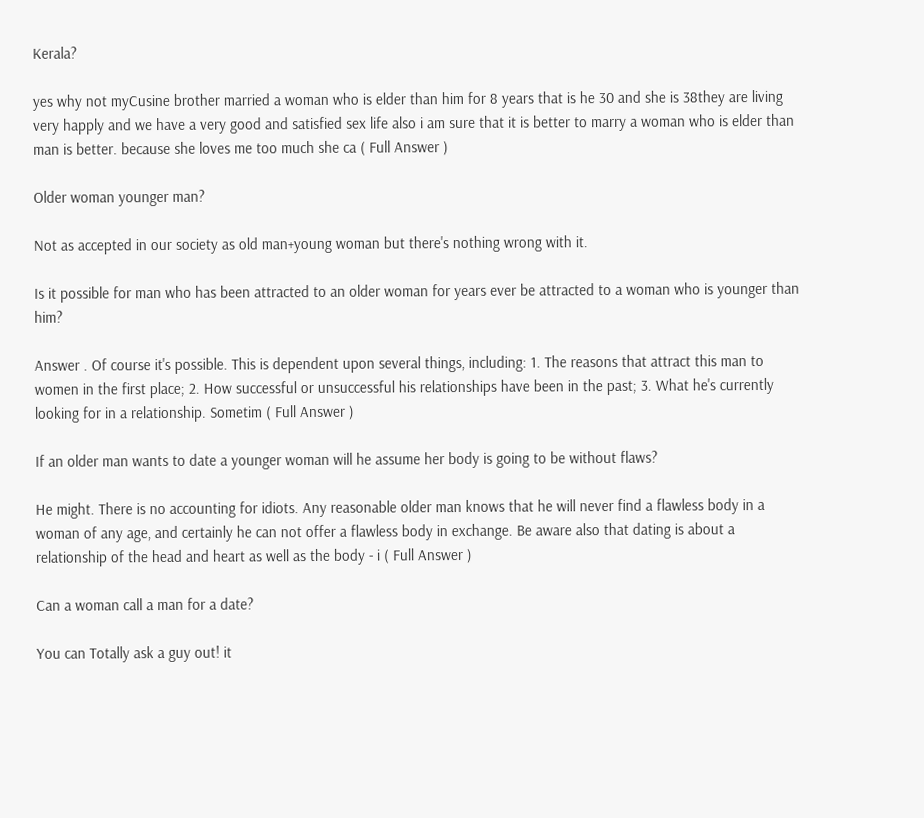Kerala?

yes why not myCusine brother married a woman who is elder than him for 8 years that is he 30 and she is 38they are living very happly and we have a very good and satisfied sex life also i am sure that it is better to marry a woman who is elder than man is better. because she loves me too much she ca ( Full Answer )

Older woman younger man?

Not as accepted in our society as old man+young woman but there's nothing wrong with it.

Is it possible for man who has been attracted to an older woman for years ever be attracted to a woman who is younger than him?

Answer . Of course it's possible. This is dependent upon several things, including: 1. The reasons that attract this man to women in the first place; 2. How successful or unsuccessful his relationships have been in the past; 3. What he's currently looking for in a relationship. Sometim ( Full Answer )

If an older man wants to date a younger woman will he assume her body is going to be without flaws?

He might. There is no accounting for idiots. Any reasonable older man knows that he will never find a flawless body in a woman of any age, and certainly he can not offer a flawless body in exchange. Be aware also that dating is about a relationship of the head and heart as well as the body - i ( Full Answer )

Can a woman call a man for a date?

You can Totally ask a guy out! it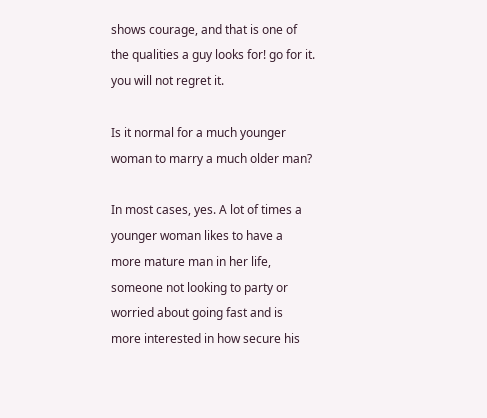shows courage, and that is one of the qualities a guy looks for! go for it. you will not regret it.

Is it normal for a much younger woman to marry a much older man?

In most cases, yes. A lot of times a younger woman likes to have a more mature man in her life, someone not looking to party or worried about going fast and is more interested in how secure his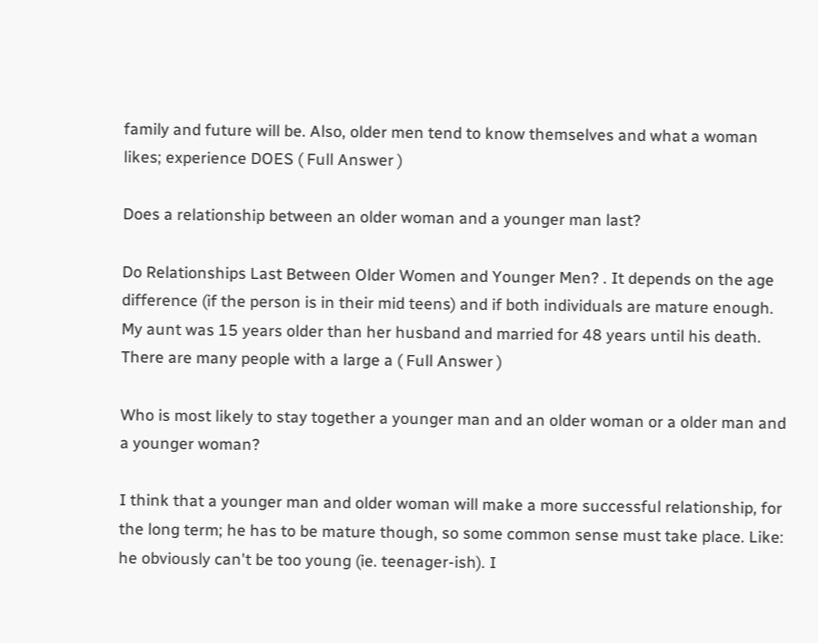family and future will be. Also, older men tend to know themselves and what a woman likes; experience DOES ( Full Answer )

Does a relationship between an older woman and a younger man last?

Do Relationships Last Between Older Women and Younger Men? . It depends on the age difference (if the person is in their mid teens) and if both individuals are mature enough. My aunt was 15 years older than her husband and married for 48 years until his death. There are many people with a large a ( Full Answer )

Who is most likely to stay together a younger man and an older woman or a older man and a younger woman?

I think that a younger man and older woman will make a more successful relationship, for the long term; he has to be mature though, so some common sense must take place. Like: he obviously can't be too young (ie. teenager-ish). I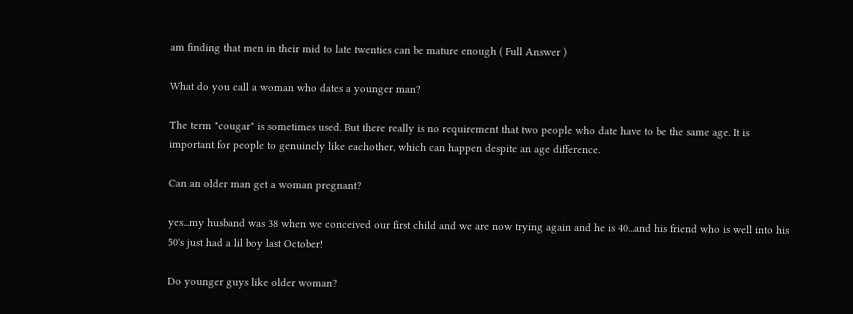am finding that men in their mid to late twenties can be mature enough ( Full Answer )

What do you call a woman who dates a younger man?

The term "cougar" is sometimes used. But there really is no requirement that two people who date have to be the same age. It is important for people to genuinely like eachother, which can happen despite an age difference.

Can an older man get a woman pregnant?

yes...my husband was 38 when we conceived our first child and we are now trying again and he is 40...and his friend who is well into his 50's just had a lil boy last October!

Do younger guys like older woman?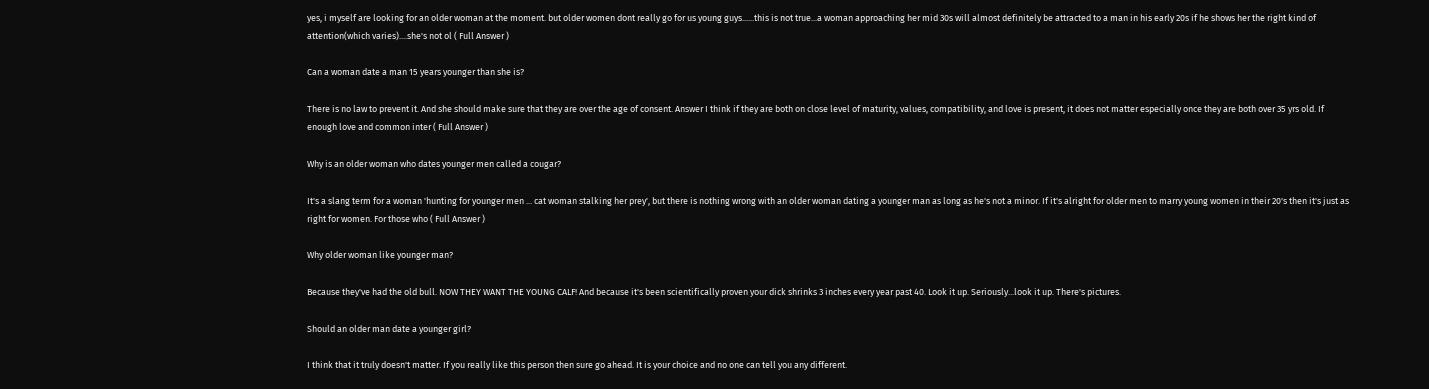yes, i myself are looking for an older woman at the moment. but older women dont really go for us young guys......this is not true...a woman approaching her mid 30s will almost definitely be attracted to a man in his early 20s if he shows her the right kind of attention(which varies)....she's not ol ( Full Answer )

Can a woman date a man 15 years younger than she is?

There is no law to prevent it. And she should make sure that they are over the age of consent. Answer I think if they are both on close level of maturity, values, compatibility, and love is present, it does not matter especially once they are both over 35 yrs old. If enough love and common inter ( Full Answer )

Why is an older woman who dates younger men called a cougar?

It's a slang term for a woman 'hunting for younger men ... cat woman stalking her prey', but there is nothing wrong with an older woman dating a younger man as long as he's not a minor. If it's alright for older men to marry young women in their 20's then it's just as right for women. For those who ( Full Answer )

Why older woman like younger man?

Because they've had the old bull. NOW THEY WANT THE YOUNG CALF! And because it's been scientifically proven your dick shrinks 3 inches every year past 40. Look it up. Seriously...look it up. There's pictures.

Should an older man date a younger girl?

I think that it truly doesn't matter. If you really like this person then sure go ahead. It is your choice and no one can tell you any different.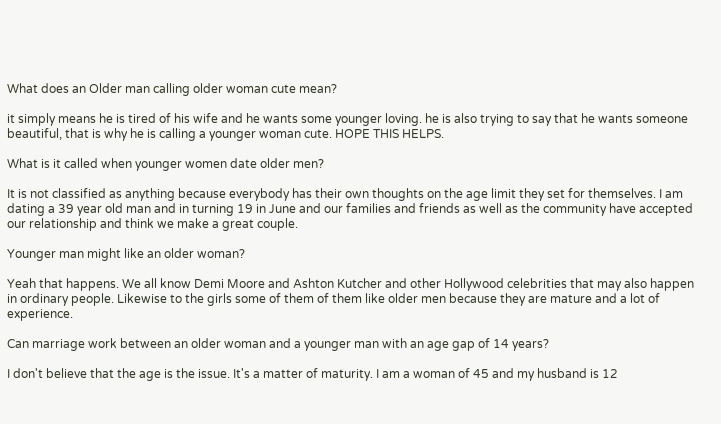What does an Older man calling older woman cute mean?

it simply means he is tired of his wife and he wants some younger loving. he is also trying to say that he wants someone beautiful, that is why he is calling a younger woman cute. HOPE THIS HELPS.

What is it called when younger women date older men?

It is not classified as anything because everybody has their own thoughts on the age limit they set for themselves. I am dating a 39 year old man and in turning 19 in June and our families and friends as well as the community have accepted our relationship and think we make a great couple.

Younger man might like an older woman?

Yeah that happens. We all know Demi Moore and Ashton Kutcher and other Hollywood celebrities that may also happen in ordinary people. Likewise to the girls some of them of them like older men because they are mature and a lot of experience.

Can marriage work between an older woman and a younger man with an age gap of 14 years?

I don't believe that the age is the issue. It's a matter of maturity. I am a woman of 45 and my husband is 12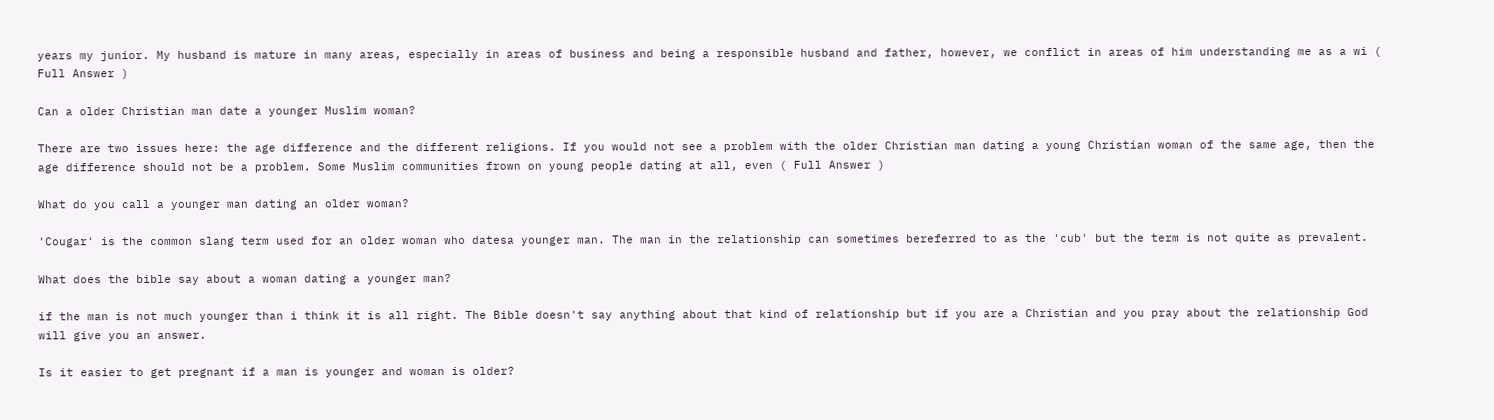years my junior. My husband is mature in many areas, especially in areas of business and being a responsible husband and father, however, we conflict in areas of him understanding me as a wi ( Full Answer )

Can a older Christian man date a younger Muslim woman?

There are two issues here: the age difference and the different religions. If you would not see a problem with the older Christian man dating a young Christian woman of the same age, then the age difference should not be a problem. Some Muslim communities frown on young people dating at all, even ( Full Answer )

What do you call a younger man dating an older woman?

'Cougar' is the common slang term used for an older woman who datesa younger man. The man in the relationship can sometimes bereferred to as the 'cub' but the term is not quite as prevalent.

What does the bible say about a woman dating a younger man?

if the man is not much younger than i think it is all right. The Bible doesn't say anything about that kind of relationship but if you are a Christian and you pray about the relationship God will give you an answer.

Is it easier to get pregnant if a man is younger and woman is older?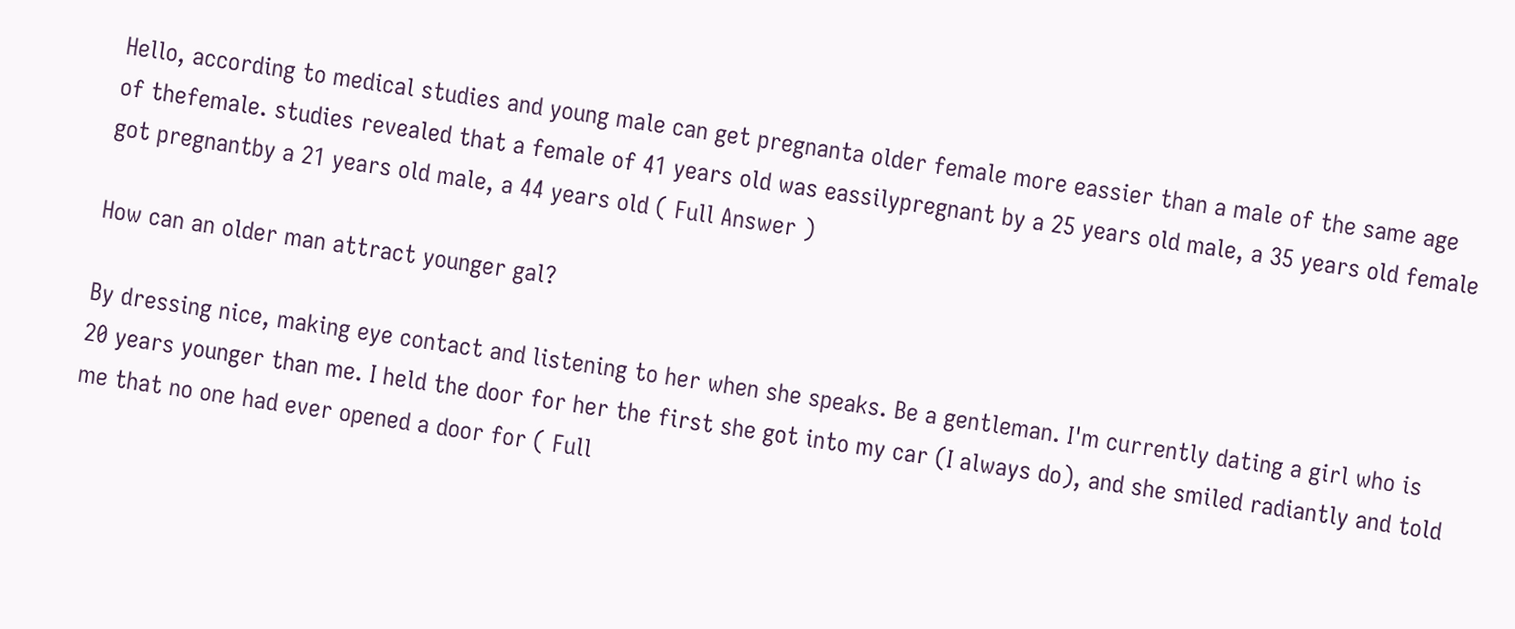Hello, according to medical studies and young male can get pregnanta older female more eassier than a male of the same age of thefemale. studies revealed that a female of 41 years old was eassilypregnant by a 25 years old male, a 35 years old female got pregnantby a 21 years old male, a 44 years old ( Full Answer )

How can an older man attract younger gal?

By dressing nice, making eye contact and listening to her when she speaks. Be a gentleman. I'm currently dating a girl who is 20 years younger than me. I held the door for her the first she got into my car (I always do), and she smiled radiantly and told me that no one had ever opened a door for ( Full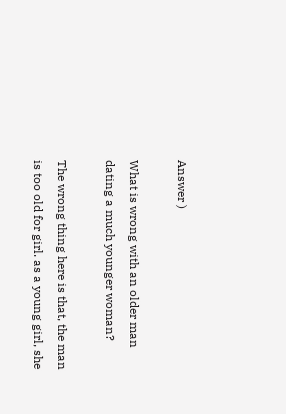Answer )

What is wrong with an older man dating a much younger woman?

The wrong thing here is that, the man is too old for girl. as a young girl, she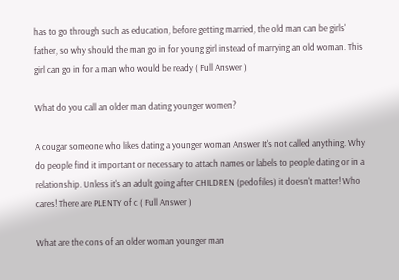has to go through such as education, before getting married, the old man can be girls' father, so why should the man go in for young girl instead of marrying an old woman. This girl can go in for a man who would be ready ( Full Answer )

What do you call an older man dating younger women?

A cougar someone who likes dating a younger woman Answer It's not called anything. Why do people find it important or necessary to attach names or labels to people dating or in a relationship. Unless it's an adult going after CHILDREN (pedofiles) it doesn't matter! Who cares! There are PLENTY of c ( Full Answer )

What are the cons of an older woman younger man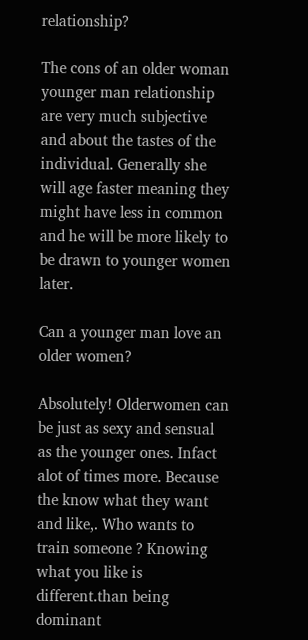relationship?

The cons of an older woman younger man relationship are very much subjective and about the tastes of the individual. Generally she will age faster meaning they might have less in common and he will be more likely to be drawn to younger women later.

Can a younger man love an older women?

Absolutely! Olderwomen can be just as sexy and sensual as the younger ones. Infact alot of times more. Because the know what they want and like,. Who wants to train someone ? Knowing what you like is different.than being dominant